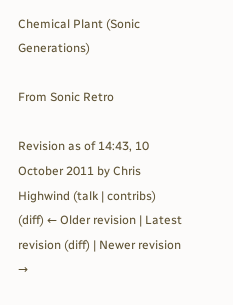Chemical Plant (Sonic Generations)

From Sonic Retro

Revision as of 14:43, 10 October 2011 by Chris Highwind (talk | contribs)
(diff) ← Older revision | Latest revision (diff) | Newer revision →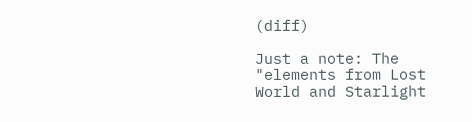(diff)

Just a note: The "elements from Lost World and Starlight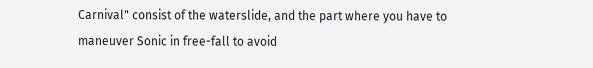Carnival" consist of the waterslide, and the part where you have to maneuver Sonic in free-fall to avoid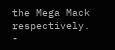the Mega Mack respectively. -